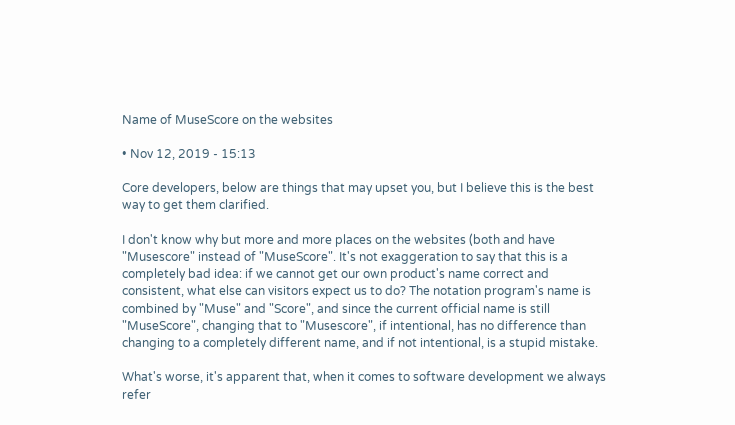Name of MuseScore on the websites

• Nov 12, 2019 - 15:13

Core developers, below are things that may upset you, but I believe this is the best way to get them clarified.

I don't know why but more and more places on the websites (both and have "Musescore" instead of "MuseScore". It's not exaggeration to say that this is a completely bad idea: if we cannot get our own product's name correct and consistent, what else can visitors expect us to do? The notation program's name is combined by "Muse" and "Score", and since the current official name is still "MuseScore", changing that to "Musescore", if intentional, has no difference than changing to a completely different name, and if not intentional, is a stupid mistake.

What's worse, it's apparent that, when it comes to software development we always refer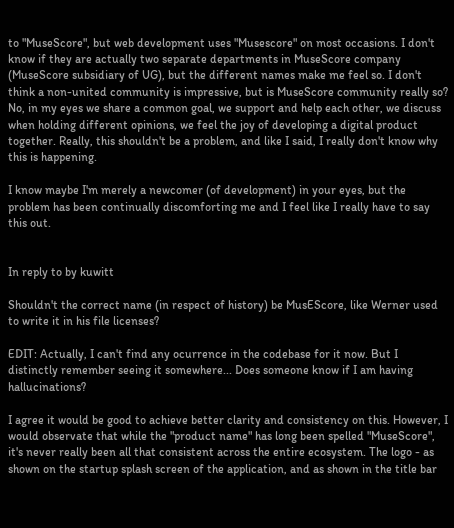to "MuseScore", but web development uses "Musescore" on most occasions. I don't know if they are actually two separate departments in MuseScore company (MuseScore subsidiary of UG), but the different names make me feel so. I don't think a non-united community is impressive, but is MuseScore community really so? No, in my eyes we share a common goal, we support and help each other, we discuss when holding different opinions, we feel the joy of developing a digital product together. Really, this shouldn't be a problem, and like I said, I really don't know why this is happening.

I know maybe I'm merely a newcomer (of development) in your eyes, but the problem has been continually discomforting me and I feel like I really have to say this out.


In reply to by kuwitt

Shouldn't the correct name (in respect of history) be MusEScore, like Werner used to write it in his file licenses?

EDIT: Actually, I can't find any ocurrence in the codebase for it now. But I distinctly remember seeing it somewhere... Does someone know if I am having hallucinations?

I agree it would be good to achieve better clarity and consistency on this. However, I would observate that while the "product name" has long been spelled "MuseScore", it's never really been all that consistent across the entire ecosystem. The logo - as shown on the startup splash screen of the application, and as shown in the title bar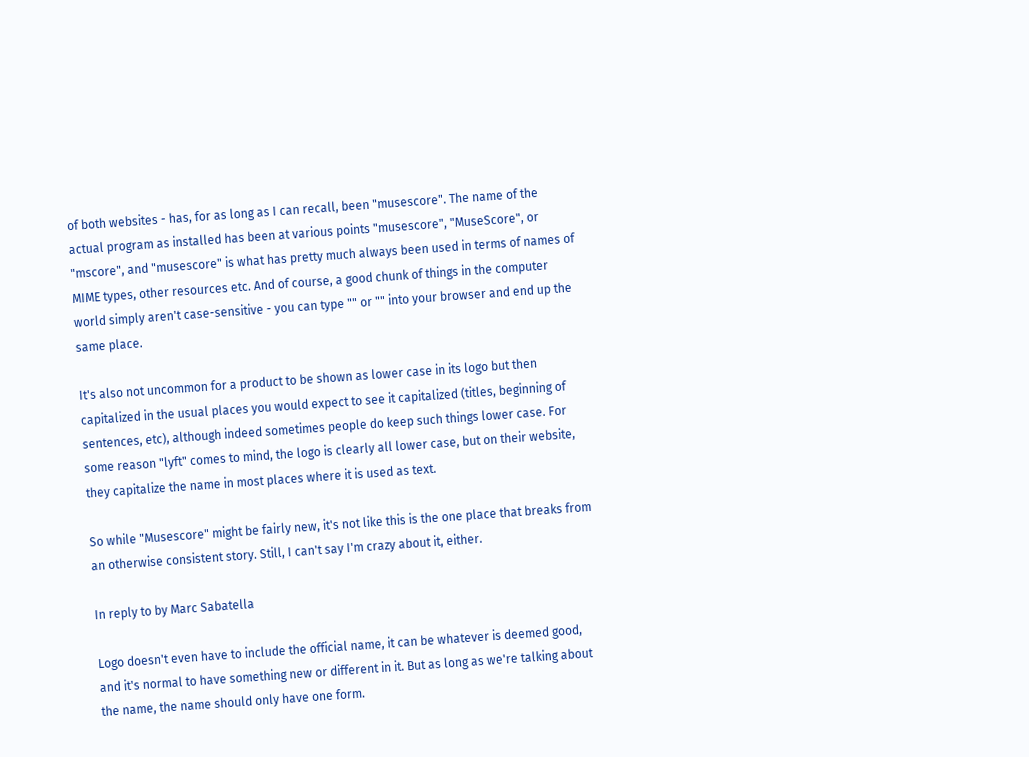of both websites - has, for as long as I can recall, been "musescore". The name of the actual program as installed has been at various points "musescore", "MuseScore", or "mscore", and "musescore" is what has pretty much always been used in terms of names of MIME types, other resources etc. And of course, a good chunk of things in the computer world simply aren't case-sensitive - you can type "" or "" into your browser and end up the same place.

It's also not uncommon for a product to be shown as lower case in its logo but then capitalized in the usual places you would expect to see it capitalized (titles, beginning of sentences, etc), although indeed sometimes people do keep such things lower case. For some reason "lyft" comes to mind, the logo is clearly all lower case, but on their website, they capitalize the name in most places where it is used as text.

So while "Musescore" might be fairly new, it's not like this is the one place that breaks from an otherwise consistent story. Still, I can't say I'm crazy about it, either.

In reply to by Marc Sabatella

Logo doesn't even have to include the official name, it can be whatever is deemed good, and it's normal to have something new or different in it. But as long as we're talking about the name, the name should only have one form.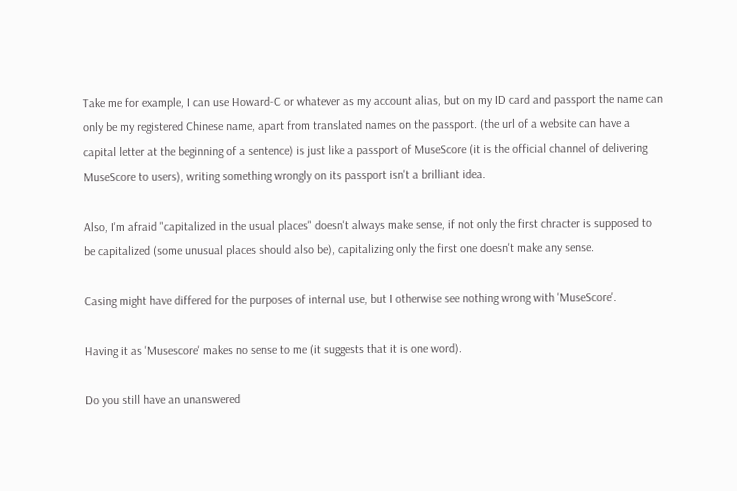Take me for example, I can use Howard-C or whatever as my account alias, but on my ID card and passport the name can only be my registered Chinese name, apart from translated names on the passport. (the url of a website can have a capital letter at the beginning of a sentence) is just like a passport of MuseScore (it is the official channel of delivering MuseScore to users), writing something wrongly on its passport isn't a brilliant idea.

Also, I'm afraid "capitalized in the usual places" doesn't always make sense, if not only the first chracter is supposed to be capitalized (some unusual places should also be), capitalizing only the first one doesn't make any sense.

Casing might have differed for the purposes of internal use, but I otherwise see nothing wrong with 'MuseScore'.

Having it as 'Musescore' makes no sense to me (it suggests that it is one word).

Do you still have an unanswered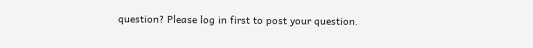question? Please log in first to post your question.